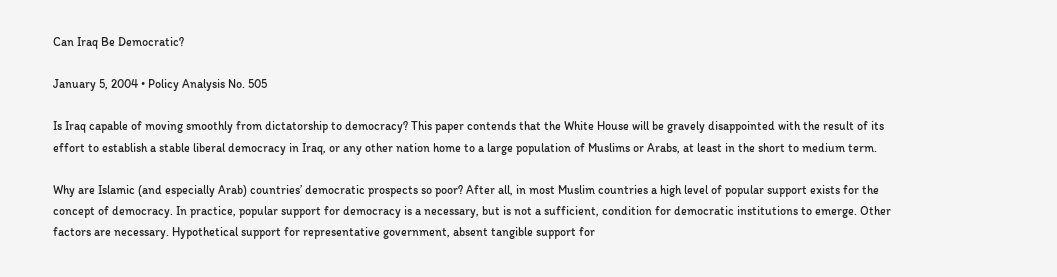Can Iraq Be Democratic?

January 5, 2004 • Policy Analysis No. 505

Is Iraq capable of moving smoothly from dictatorship to democracy? This paper contends that the White House will be gravely disappointed with the result of its effort to establish a stable liberal democracy in Iraq, or any other nation home to a large population of Muslims or Arabs, at least in the short to medium term.

Why are Islamic (and especially Arab) countries’ democratic prospects so poor? After all, in most Muslim countries a high level of popular support exists for the concept of democracy. In practice, popular support for democracy is a necessary, but is not a sufficient, condition for democratic institutions to emerge. Other factors are necessary. Hypothetical support for representative government, absent tangible support for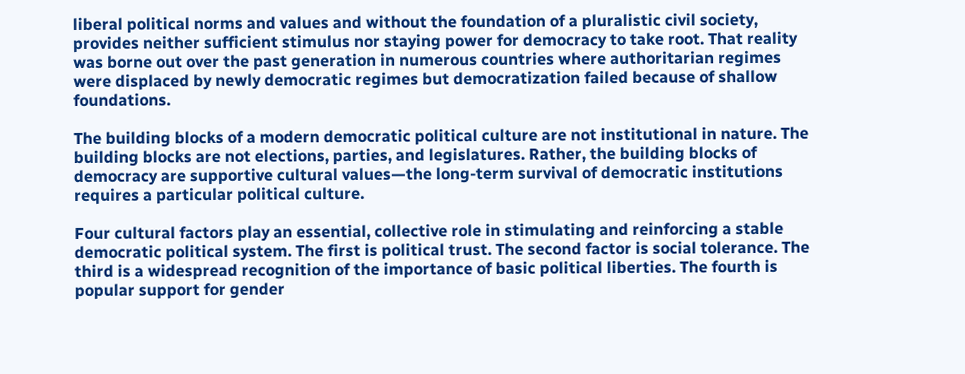liberal political norms and values and without the foundation of a pluralistic civil society, provides neither sufficient stimulus nor staying power for democracy to take root. That reality was borne out over the past generation in numerous countries where authoritarian regimes were displaced by newly democratic regimes but democratization failed because of shallow foundations.

The building blocks of a modern democratic political culture are not institutional in nature. The building blocks are not elections, parties, and legislatures. Rather, the building blocks of democracy are supportive cultural values—the long‐term survival of democratic institutions requires a particular political culture.

Four cultural factors play an essential, collective role in stimulating and reinforcing a stable democratic political system. The first is political trust. The second factor is social tolerance. The third is a widespread recognition of the importance of basic political liberties. The fourth is popular support for gender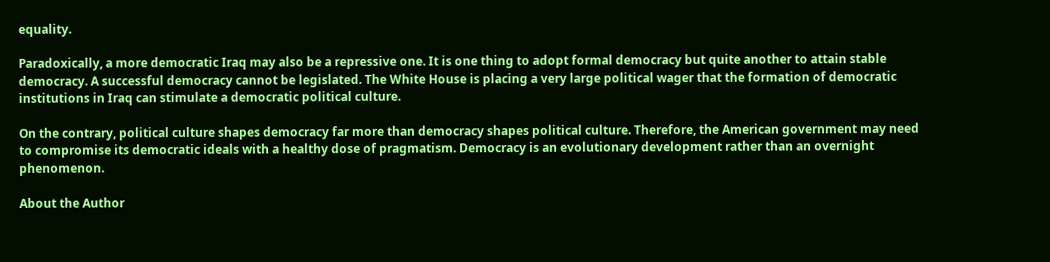equality.

Paradoxically, a more democratic Iraq may also be a repressive one. It is one thing to adopt formal democracy but quite another to attain stable democracy. A successful democracy cannot be legislated. The White House is placing a very large political wager that the formation of democratic institutions in Iraq can stimulate a democratic political culture.

On the contrary, political culture shapes democracy far more than democracy shapes political culture. Therefore, the American government may need to compromise its democratic ideals with a healthy dose of pragmatism. Democracy is an evolutionary development rather than an overnight phenomenon.

About the Author